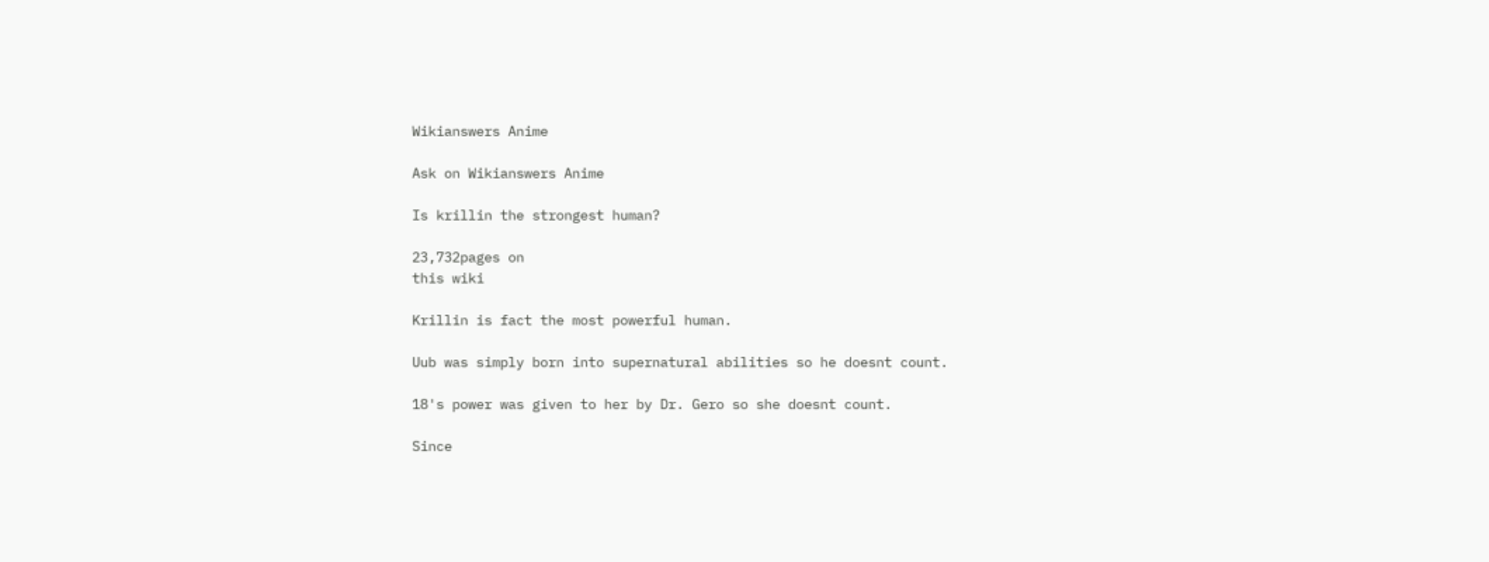Wikianswers Anime

Ask on Wikianswers Anime

Is krillin the strongest human?

23,732pages on
this wiki

Krillin is fact the most powerful human.

Uub was simply born into supernatural abilities so he doesnt count.

18's power was given to her by Dr. Gero so she doesnt count.

Since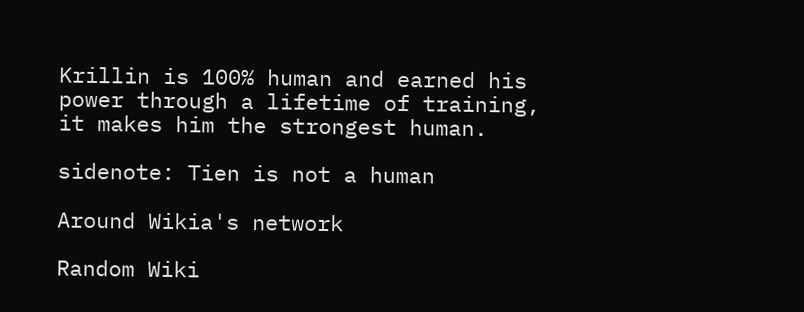Krillin is 100% human and earned his power through a lifetime of training, it makes him the strongest human.

sidenote: Tien is not a human

Around Wikia's network

Random Wiki